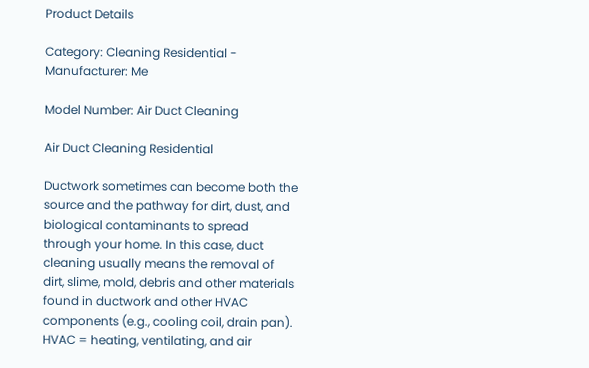Product Details

Category: Cleaning Residential - Manufacturer: Me

Model Number: Air Duct Cleaning

Air Duct Cleaning Residential

Ductwork sometimes can become both the source and the pathway for dirt, dust, and biological contaminants to spread through your home. In this case, duct cleaning usually means the removal of dirt, slime, mold, debris and other materials found in ductwork and other HVAC components (e.g., cooling coil, drain pan). HVAC = heating, ventilating, and air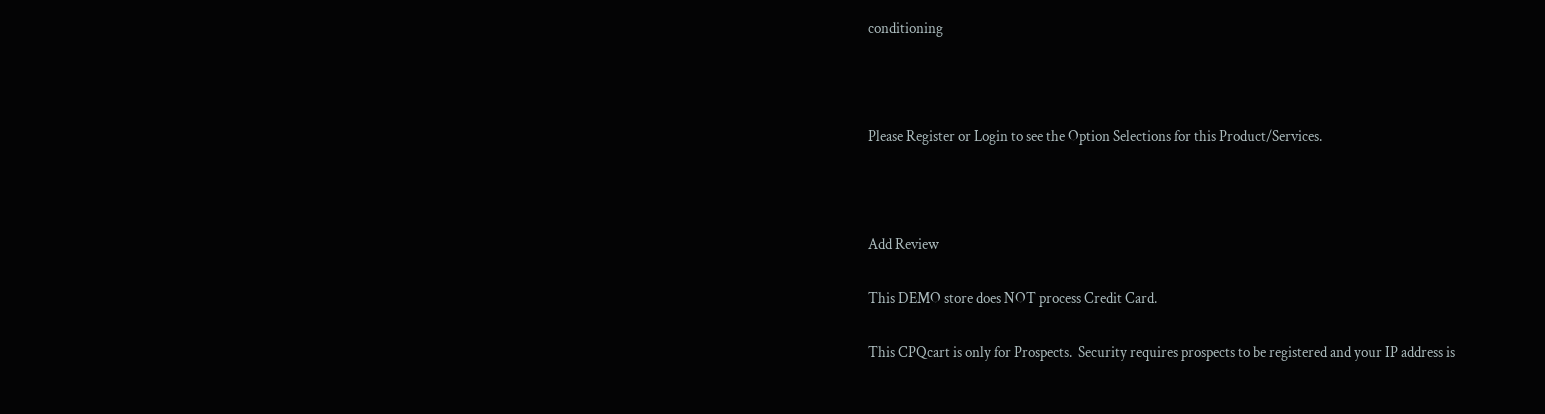conditioning



Please Register or Login to see the Option Selections for this Product/Services.



Add Review

This DEMO store does NOT process Credit Card.

This CPQcart is only for Prospects.  Security requires prospects to be registered and your IP address is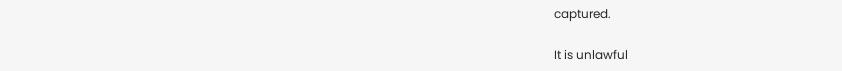captured.

It is unlawful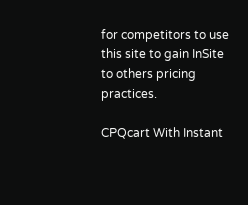for competitors to use this site to gain InSite to others pricing practices.

CPQcart With Instant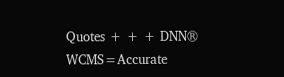Quotes + + + DNN® WCMS=Accurate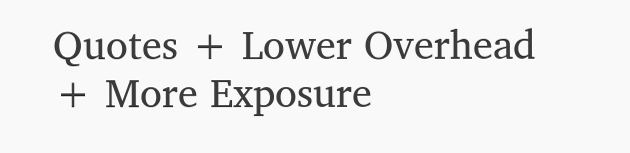Quotes + Lower Overhead + More Exposure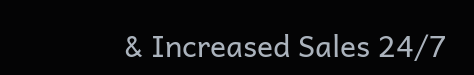& Increased Sales 24/7